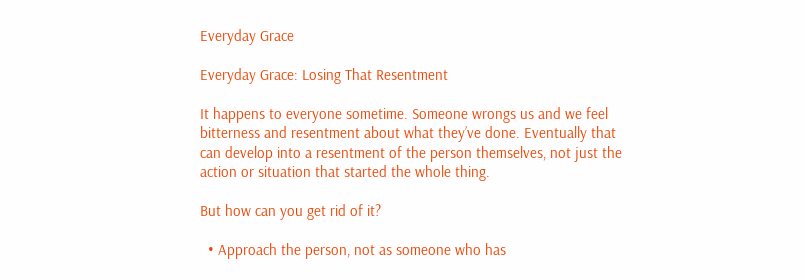Everyday Grace

Everyday Grace: Losing That Resentment

It happens to everyone sometime. Someone wrongs us and we feel bitterness and resentment about what they’ve done. Eventually that can develop into a resentment of the person themselves, not just the action or situation that started the whole thing.

But how can you get rid of it?

  • Approach the person, not as someone who has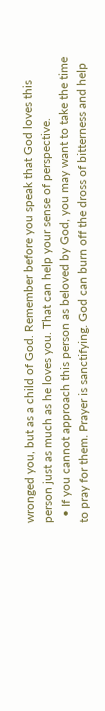wronged you, but as a child of God. Remember before you speak that God loves this person just as much as he loves you. That can help your sense of perspective.
  • If you cannot approach this person as beloved by God, you may want to take the time to pray for them. Prayer is sanctifying. God can burn off the dross of bitterness and help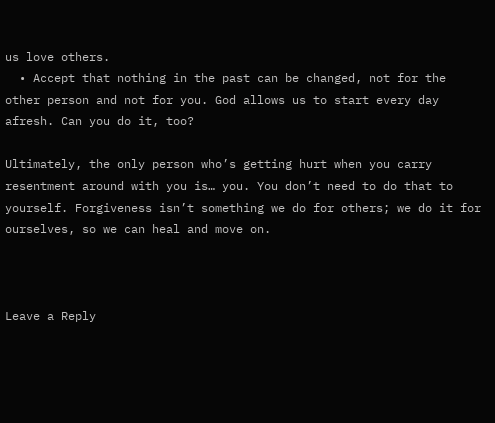us love others.
  • Accept that nothing in the past can be changed, not for the other person and not for you. God allows us to start every day afresh. Can you do it, too?

Ultimately, the only person who’s getting hurt when you carry resentment around with you is… you. You don’t need to do that to yourself. Forgiveness isn’t something we do for others; we do it for ourselves, so we can heal and move on.



Leave a Reply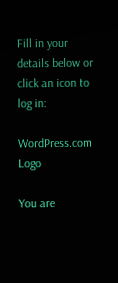Fill in your details below or click an icon to log in:

WordPress.com Logo

You are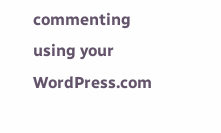commenting using your WordPress.com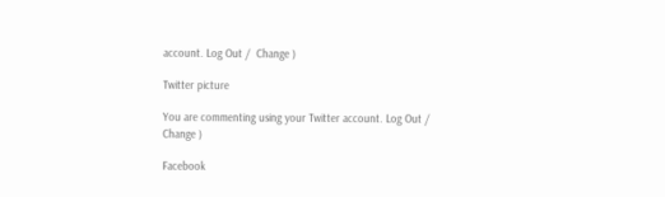account. Log Out /  Change )

Twitter picture

You are commenting using your Twitter account. Log Out /  Change )

Facebook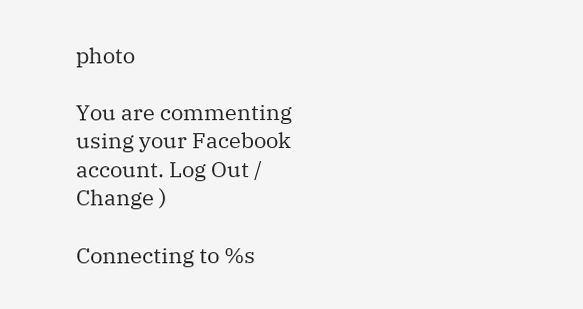photo

You are commenting using your Facebook account. Log Out /  Change )

Connecting to %s